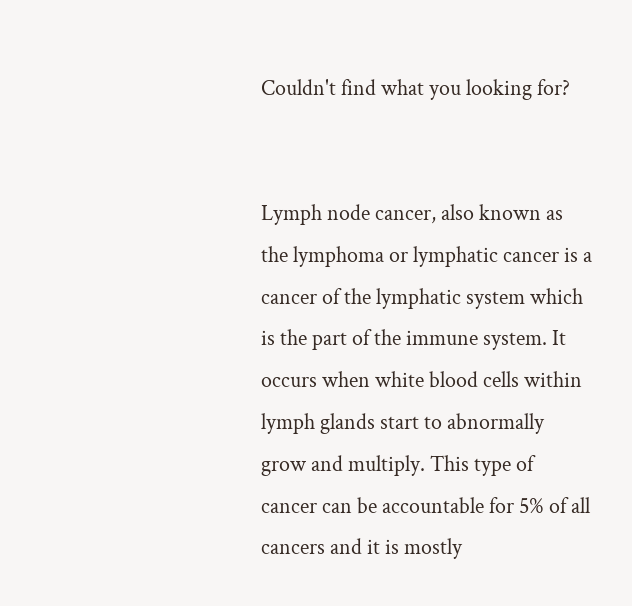Couldn't find what you looking for?


Lymph node cancer, also known as the lymphoma or lymphatic cancer is a cancer of the lymphatic system which is the part of the immune system. It occurs when white blood cells within lymph glands start to abnormally grow and multiply. This type of cancer can be accountable for 5% of all cancers and it is mostly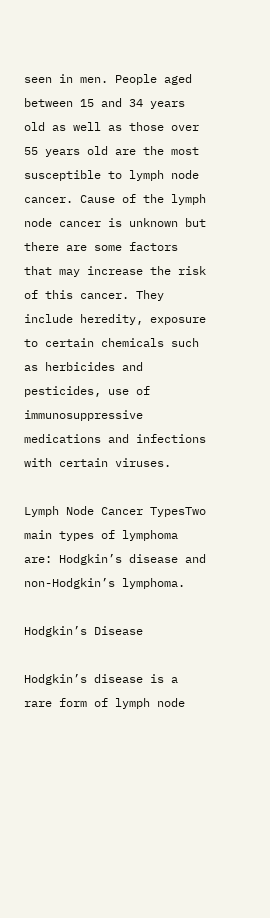seen in men. People aged between 15 and 34 years old as well as those over 55 years old are the most susceptible to lymph node cancer. Cause of the lymph node cancer is unknown but there are some factors that may increase the risk of this cancer. They include heredity, exposure to certain chemicals such as herbicides and pesticides, use of immunosuppressive medications and infections with certain viruses.

Lymph Node Cancer TypesTwo main types of lymphoma are: Hodgkin’s disease and non-Hodgkin’s lymphoma.

Hodgkin’s Disease

Hodgkin’s disease is a rare form of lymph node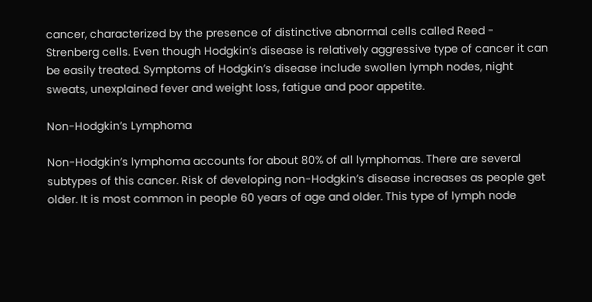cancer, characterized by the presence of distinctive abnormal cells called Reed - Strenberg cells. Even though Hodgkin’s disease is relatively aggressive type of cancer it can be easily treated. Symptoms of Hodgkin’s disease include swollen lymph nodes, night sweats, unexplained fever and weight loss, fatigue and poor appetite.

Non-Hodgkin’s Lymphoma

Non-Hodgkin’s lymphoma accounts for about 80% of all lymphomas. There are several subtypes of this cancer. Risk of developing non-Hodgkin’s disease increases as people get older. It is most common in people 60 years of age and older. This type of lymph node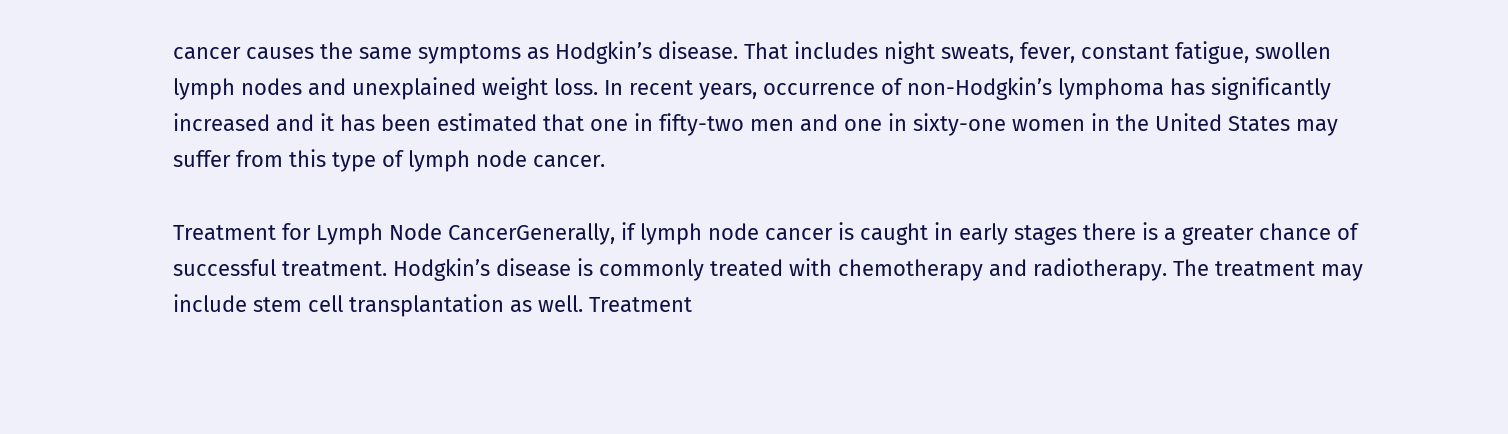cancer causes the same symptoms as Hodgkin’s disease. That includes night sweats, fever, constant fatigue, swollen lymph nodes and unexplained weight loss. In recent years, occurrence of non-Hodgkin’s lymphoma has significantly increased and it has been estimated that one in fifty-two men and one in sixty-one women in the United States may suffer from this type of lymph node cancer.

Treatment for Lymph Node CancerGenerally, if lymph node cancer is caught in early stages there is a greater chance of successful treatment. Hodgkin’s disease is commonly treated with chemotherapy and radiotherapy. The treatment may include stem cell transplantation as well. Treatment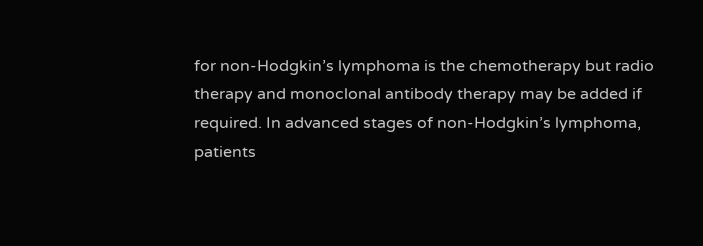for non-Hodgkin’s lymphoma is the chemotherapy but radio therapy and monoclonal antibody therapy may be added if required. In advanced stages of non-Hodgkin’s lymphoma, patients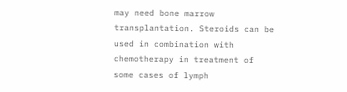may need bone marrow transplantation. Steroids can be used in combination with chemotherapy in treatment of some cases of lymph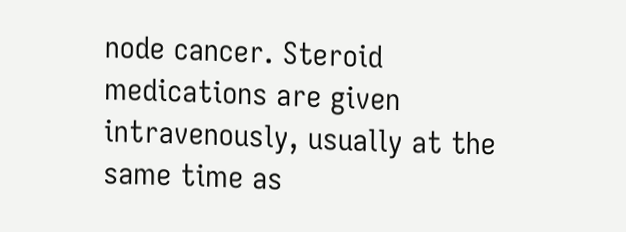node cancer. Steroid medications are given intravenously, usually at the same time as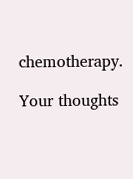chemotherapy.

Your thoughts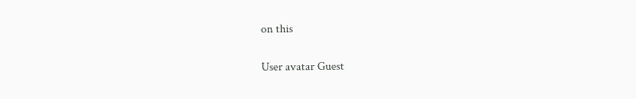on this

User avatar Guest